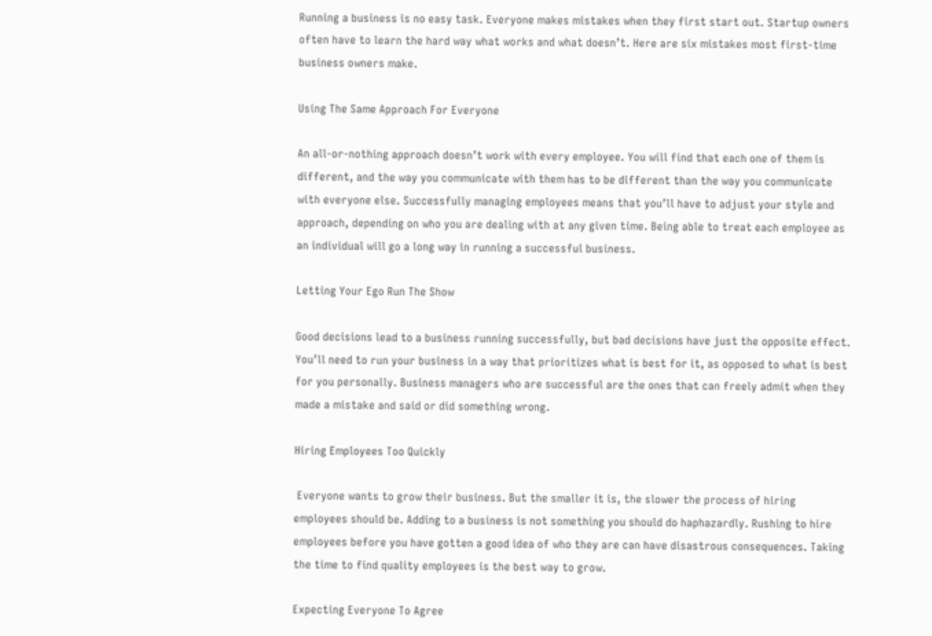Running a business is no easy task. Everyone makes mistakes when they first start out. Startup owners often have to learn the hard way what works and what doesn’t. Here are six mistakes most first-time business owners make.

Using The Same Approach For Everyone

An all-or-nothing approach doesn’t work with every employee. You will find that each one of them is different, and the way you communicate with them has to be different than the way you communicate with everyone else. Successfully managing employees means that you’ll have to adjust your style and approach, depending on who you are dealing with at any given time. Being able to treat each employee as an individual will go a long way in running a successful business.

Letting Your Ego Run The Show

Good decisions lead to a business running successfully, but bad decisions have just the opposite effect. You’ll need to run your business in a way that prioritizes what is best for it, as opposed to what is best for you personally. Business managers who are successful are the ones that can freely admit when they made a mistake and said or did something wrong.

Hiring Employees Too Quickly

 Everyone wants to grow their business. But the smaller it is, the slower the process of hiring employees should be. Adding to a business is not something you should do haphazardly. Rushing to hire employees before you have gotten a good idea of who they are can have disastrous consequences. Taking the time to find quality employees is the best way to grow.

Expecting Everyone To Agree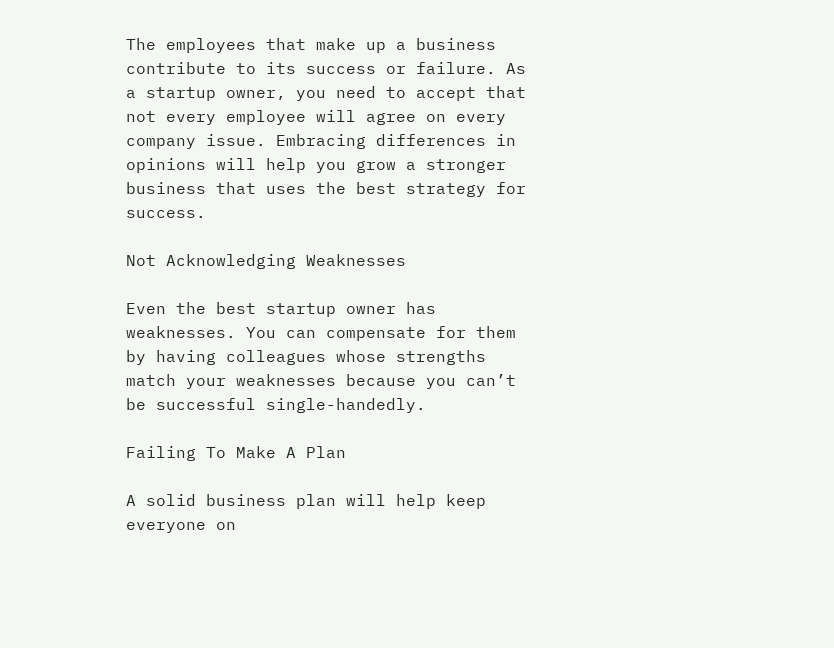The employees that make up a business contribute to its success or failure. As a startup owner, you need to accept that not every employee will agree on every company issue. Embracing differences in opinions will help you grow a stronger business that uses the best strategy for success.

Not Acknowledging Weaknesses

Even the best startup owner has weaknesses. You can compensate for them by having colleagues whose strengths match your weaknesses because you can’t be successful single-handedly.

Failing To Make A Plan

A solid business plan will help keep everyone on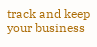track and keep your business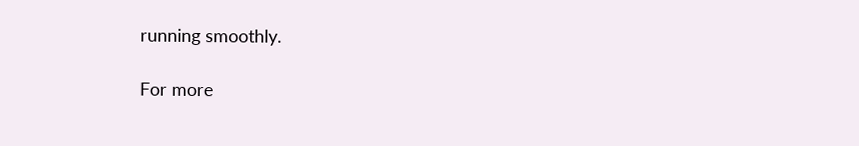running smoothly.

For more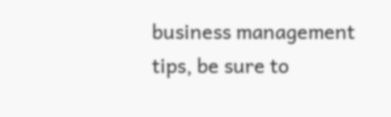business management tips, be sure to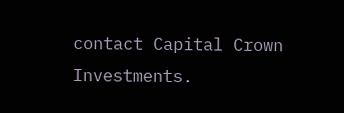contact Capital Crown Investments.